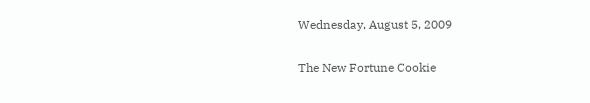Wednesday, August 5, 2009

The New Fortune Cookie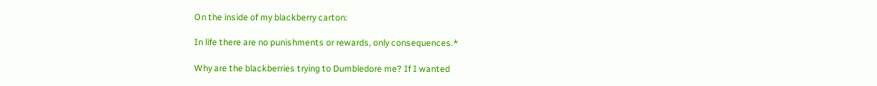On the inside of my blackberry carton:

In life there are no punishments or rewards, only consequences.*

Why are the blackberries trying to Dumbledore me? If I wanted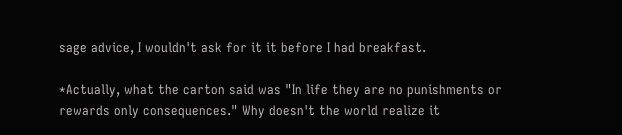sage advice, I wouldn't ask for it it before I had breakfast.

*Actually, what the carton said was "In life they are no punishments or rewards only consequences." Why doesn't the world realize it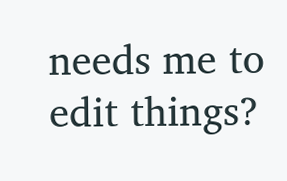needs me to edit things?